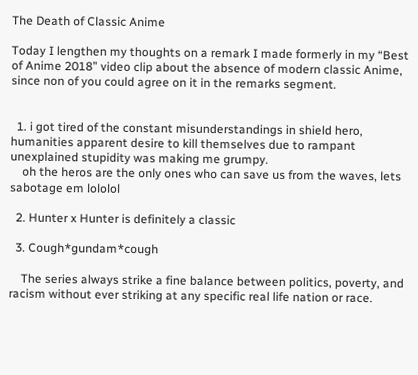The Death of Classic Anime

Today I lengthen my thoughts on a remark I made formerly in my “Best of Anime 2018” video clip about the absence of modern classic Anime, since non of you could agree on it in the remarks segment.


  1. i got tired of the constant misunderstandings in shield hero, humanities apparent desire to kill themselves due to rampant unexplained stupidity was making me grumpy.
    oh the heros are the only ones who can save us from the waves, lets sabotage em lololol

  2. Hunter x Hunter is definitely a classic

  3. Cough*gundam*cough

    The series always strike a fine balance between politics, poverty, and racism without ever striking at any specific real life nation or race.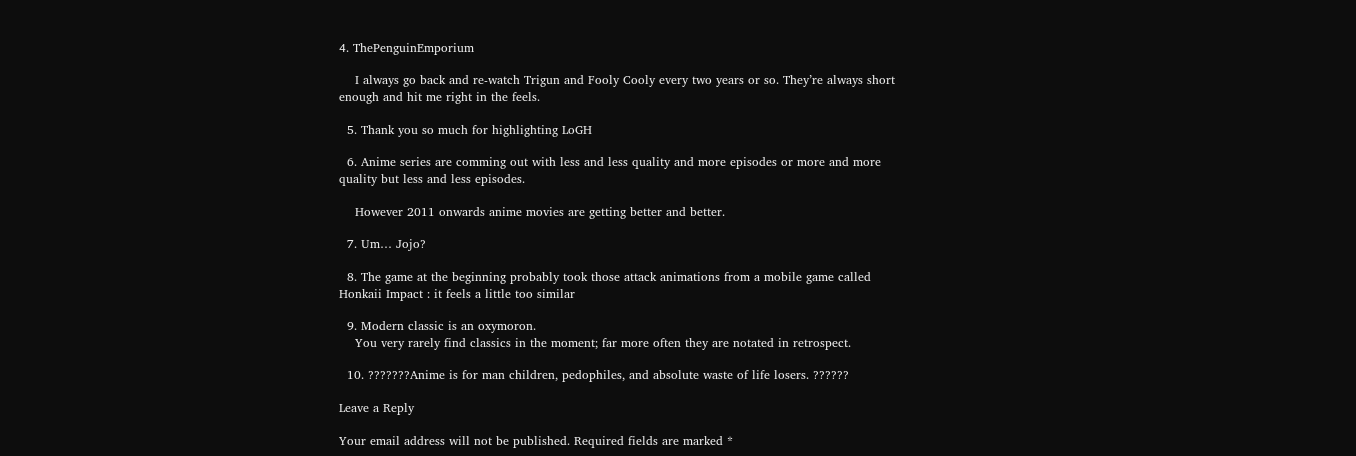4. ThePenguinEmporium

    I always go back and re-watch Trigun and Fooly Cooly every two years or so. They’re always short enough and hit me right in the feels.

  5. Thank you so much for highlighting LoGH

  6. Anime series are comming out with less and less quality and more episodes or more and more quality but less and less episodes.

    However 2011 onwards anime movies are getting better and better.

  7. Um… Jojo?

  8. The game at the beginning probably took those attack animations from a mobile game called Honkaii Impact : it feels a little too similar

  9. Modern classic is an oxymoron.
    You very rarely find classics in the moment; far more often they are notated in retrospect.

  10. ???????Anime is for man children, pedophiles, and absolute waste of life losers. ??????

Leave a Reply

Your email address will not be published. Required fields are marked *